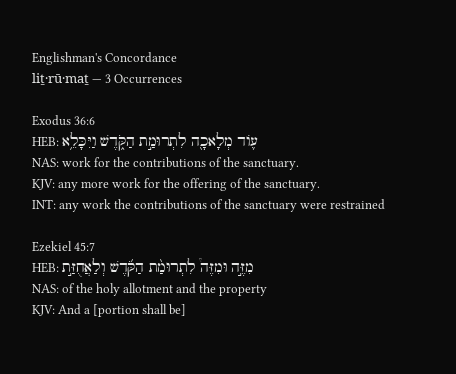Englishman's Concordance
liṯ·rū·maṯ — 3 Occurrences

Exodus 36:6
HEB: ע֛וֹד מְלָאכָ֖ה לִתְרוּמַ֣ת הַקֹּ֑דֶשׁ וַיִּכָּלֵ֥א
NAS: work for the contributions of the sanctuary.
KJV: any more work for the offering of the sanctuary.
INT: any work the contributions of the sanctuary were restrained

Ezekiel 45:7
HEB: מִזֶּ֣ה וּמִזֶּה֩ לִתְרוּמַ֨ת הַקֹּ֜דֶשׁ וְלַאֲחֻזַּ֣ת
NAS: of the holy allotment and the property
KJV: And a [portion shall be]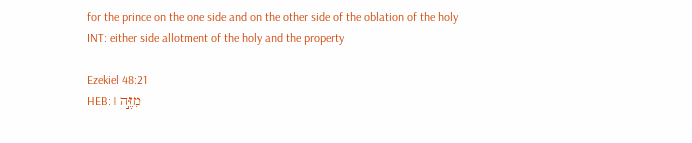for the prince on the one side and on the other side of the oblation of the holy
INT: either side allotment of the holy and the property

Ezekiel 48:21
HEB: מִזֶּ֣ה ׀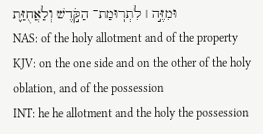וּמִזֶּ֣ה ׀ לִתְרֽוּמַת־ הַקֹּ֣דֶשׁ וְלַאֲחֻזַּ֪ת
NAS: of the holy allotment and of the property
KJV: on the one side and on the other of the holy oblation, and of the possession
INT: he he allotment and the holy the possession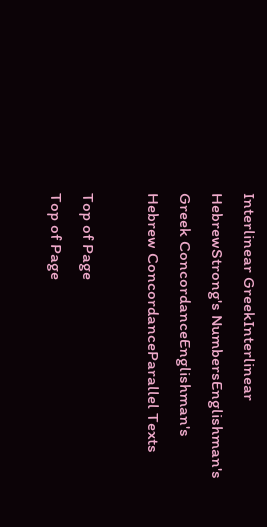Interlinear GreekInterlinear HebrewStrong's NumbersEnglishman's Greek ConcordanceEnglishman's Hebrew ConcordanceParallel Texts

Top of Page
Top of Page